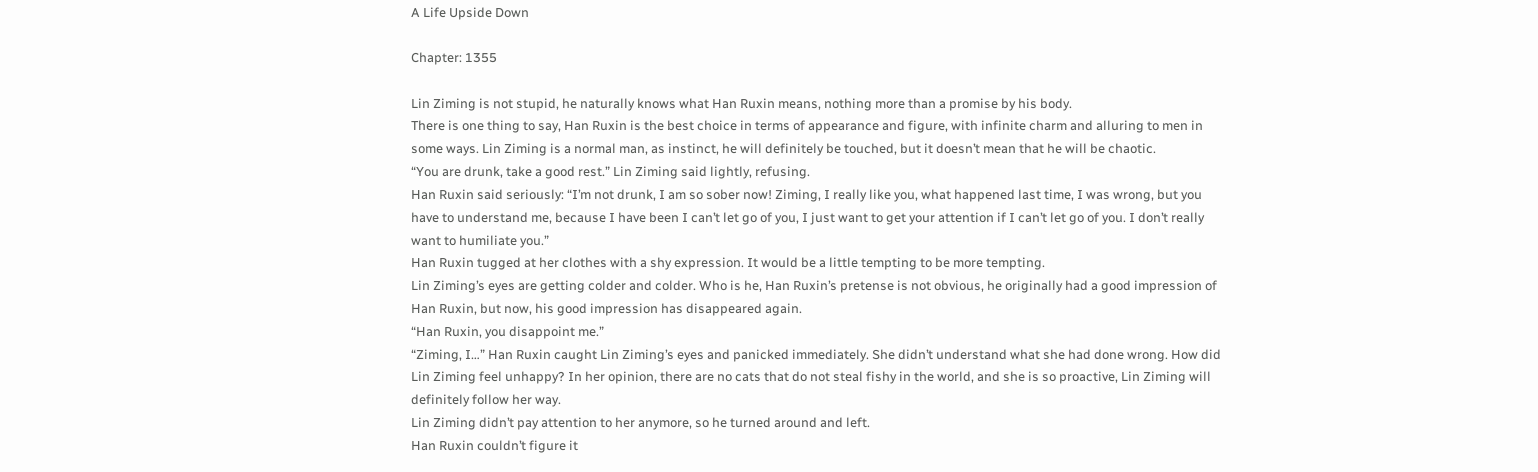A Life Upside Down

Chapter: 1355

Lin Ziming is not stupid, he naturally knows what Han Ruxin means, nothing more than a promise by his body.
There is one thing to say, Han Ruxin is the best choice in terms of appearance and figure, with infinite charm and alluring to men in some ways. Lin Ziming is a normal man, as instinct, he will definitely be touched, but it doesn’t mean that he will be chaotic.
“You are drunk, take a good rest.” Lin Ziming said lightly, refusing.
Han Ruxin said seriously: “I’m not drunk, I am so sober now! Ziming, I really like you, what happened last time, I was wrong, but you have to understand me, because I have been I can’t let go of you, I just want to get your attention if I can’t let go of you. I don’t really want to humiliate you.”
Han Ruxin tugged at her clothes with a shy expression. It would be a little tempting to be more tempting.
Lin Ziming’s eyes are getting colder and colder. Who is he, Han Ruxin’s pretense is not obvious, he originally had a good impression of Han Ruxin, but now, his good impression has disappeared again.
“Han Ruxin, you disappoint me.”
“Ziming, I…” Han Ruxin caught Lin Ziming’s eyes and panicked immediately. She didn’t understand what she had done wrong. How did Lin Ziming feel unhappy? In her opinion, there are no cats that do not steal fishy in the world, and she is so proactive, Lin Ziming will definitely follow her way.
Lin Ziming didn’t pay attention to her anymore, so he turned around and left.
Han Ruxin couldn’t figure it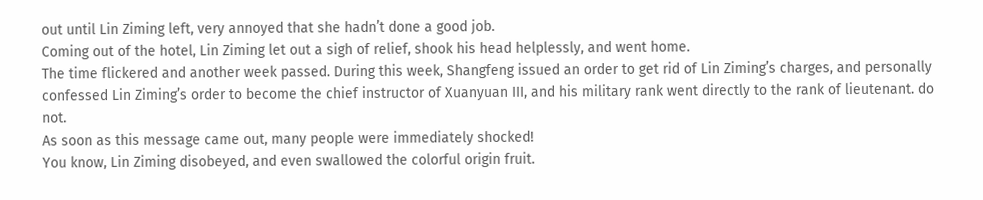out until Lin Ziming left, very annoyed that she hadn’t done a good job.
Coming out of the hotel, Lin Ziming let out a sigh of relief, shook his head helplessly, and went home.
The time flickered and another week passed. During this week, Shangfeng issued an order to get rid of Lin Ziming’s charges, and personally confessed Lin Ziming’s order to become the chief instructor of Xuanyuan III, and his military rank went directly to the rank of lieutenant. do not.
As soon as this message came out, many people were immediately shocked!
You know, Lin Ziming disobeyed, and even swallowed the colorful origin fruit.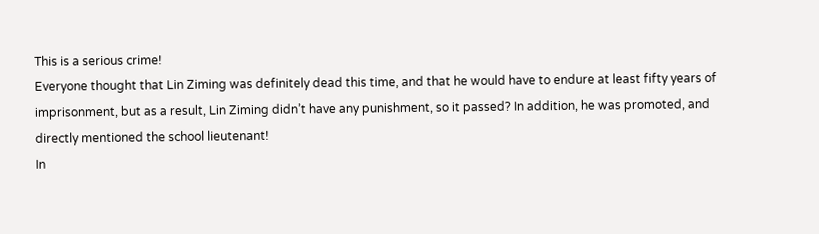This is a serious crime!
Everyone thought that Lin Ziming was definitely dead this time, and that he would have to endure at least fifty years of imprisonment, but as a result, Lin Ziming didn’t have any punishment, so it passed? In addition, he was promoted, and directly mentioned the school lieutenant!
In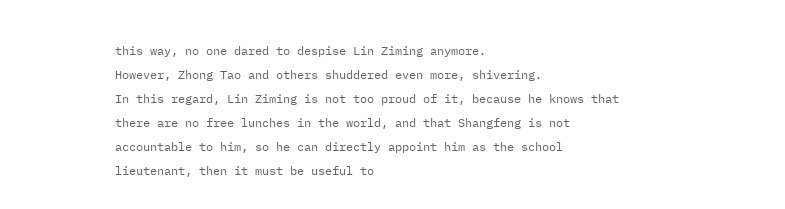this way, no one dared to despise Lin Ziming anymore.
However, Zhong Tao and others shuddered even more, shivering.
In this regard, Lin Ziming is not too proud of it, because he knows that there are no free lunches in the world, and that Shangfeng is not accountable to him, so he can directly appoint him as the school lieutenant, then it must be useful to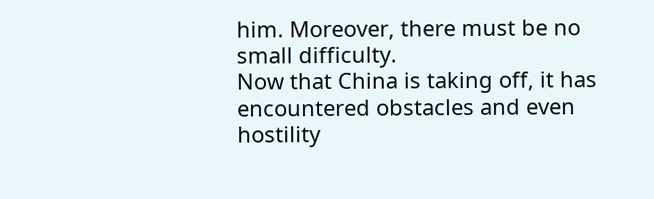him. Moreover, there must be no small difficulty.
Now that China is taking off, it has encountered obstacles and even hostility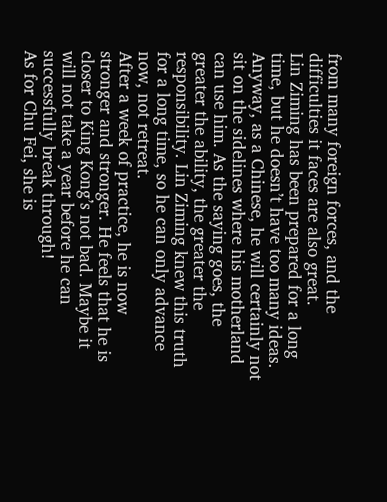from many foreign forces, and the difficulties it faces are also great.
Lin Ziming has been prepared for a long time, but he doesn’t have too many ideas. Anyway, as a Chinese, he will certainly not sit on the sidelines where his motherland can use him. As the saying goes, the greater the ability, the greater the responsibility. Lin Ziming knew this truth for a long time, so he can only advance now, not retreat.
After a week of practice, he is now stronger and stronger. He feels that he is closer to King Kong’s not bad. Maybe it will not take a year before he can successfully break through!
As for Chu Fei, she is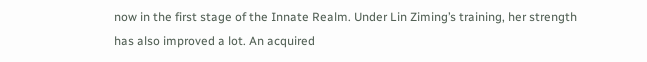now in the first stage of the Innate Realm. Under Lin Ziming’s training, her strength has also improved a lot. An acquired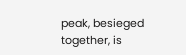peak, besieged together, is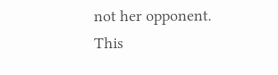not her opponent.
This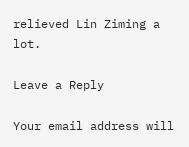relieved Lin Ziming a lot.

Leave a Reply

Your email address will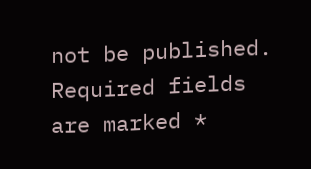not be published. Required fields are marked *